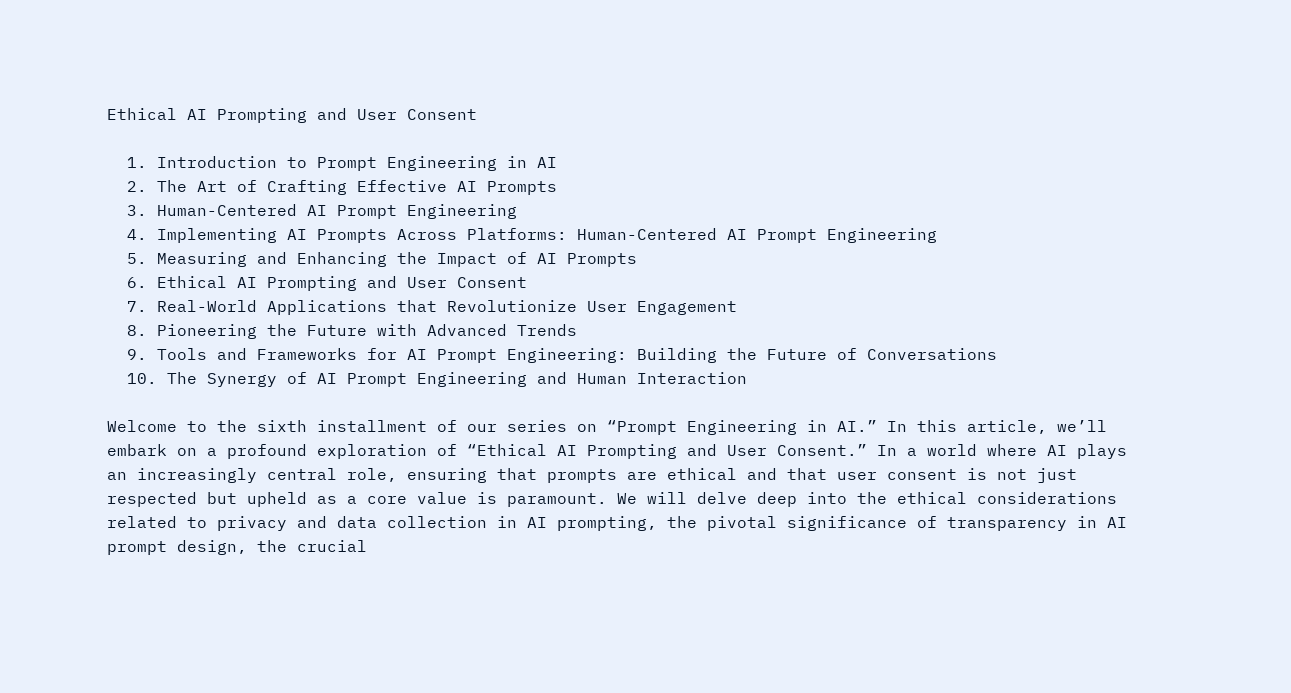Ethical AI Prompting and User Consent

  1. Introduction to Prompt Engineering in AI
  2. The Art of Crafting Effective AI Prompts
  3. Human-Centered AI Prompt Engineering
  4. Implementing AI Prompts Across Platforms: Human-Centered AI Prompt Engineering
  5. Measuring and Enhancing the Impact of AI Prompts
  6. Ethical AI Prompting and User Consent
  7. Real-World Applications that Revolutionize User Engagement
  8. Pioneering the Future with Advanced Trends
  9. Tools and Frameworks for AI Prompt Engineering: Building the Future of Conversations
  10. The Synergy of AI Prompt Engineering and Human Interaction

Welcome to the sixth installment of our series on “Prompt Engineering in AI.” In this article, we’ll embark on a profound exploration of “Ethical AI Prompting and User Consent.” In a world where AI plays an increasingly central role, ensuring that prompts are ethical and that user consent is not just respected but upheld as a core value is paramount. We will delve deep into the ethical considerations related to privacy and data collection in AI prompting, the pivotal significance of transparency in AI prompt design, the crucial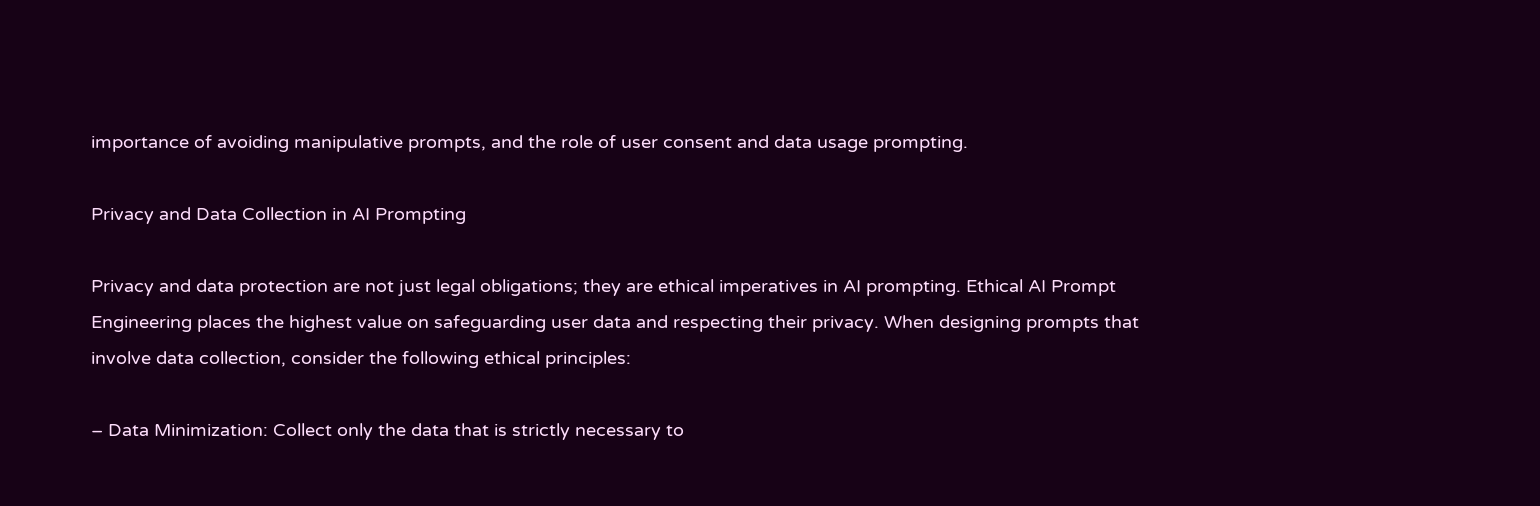importance of avoiding manipulative prompts, and the role of user consent and data usage prompting.

Privacy and Data Collection in AI Prompting

Privacy and data protection are not just legal obligations; they are ethical imperatives in AI prompting. Ethical AI Prompt Engineering places the highest value on safeguarding user data and respecting their privacy. When designing prompts that involve data collection, consider the following ethical principles:

– Data Minimization: Collect only the data that is strictly necessary to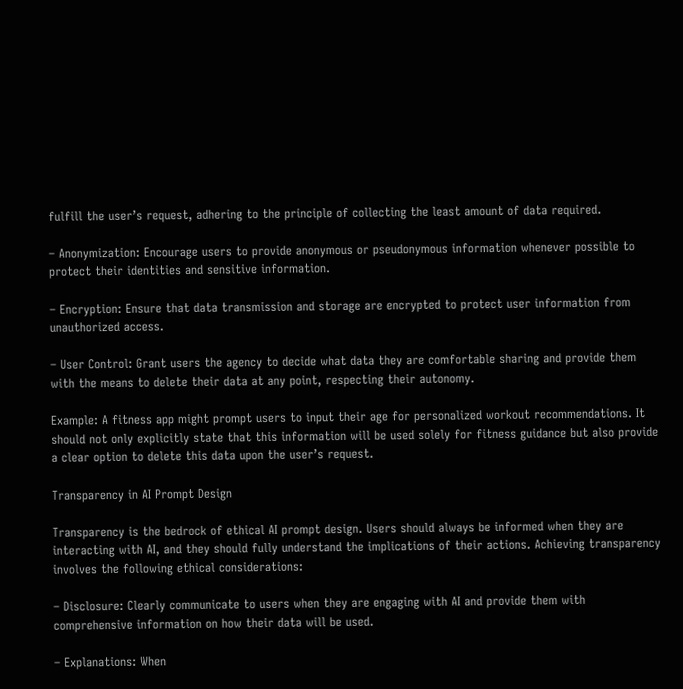fulfill the user’s request, adhering to the principle of collecting the least amount of data required.

– Anonymization: Encourage users to provide anonymous or pseudonymous information whenever possible to protect their identities and sensitive information.

– Encryption: Ensure that data transmission and storage are encrypted to protect user information from unauthorized access.

– User Control: Grant users the agency to decide what data they are comfortable sharing and provide them with the means to delete their data at any point, respecting their autonomy.

Example: A fitness app might prompt users to input their age for personalized workout recommendations. It should not only explicitly state that this information will be used solely for fitness guidance but also provide a clear option to delete this data upon the user’s request.

Transparency in AI Prompt Design

Transparency is the bedrock of ethical AI prompt design. Users should always be informed when they are interacting with AI, and they should fully understand the implications of their actions. Achieving transparency involves the following ethical considerations:

– Disclosure: Clearly communicate to users when they are engaging with AI and provide them with comprehensive information on how their data will be used.

– Explanations: When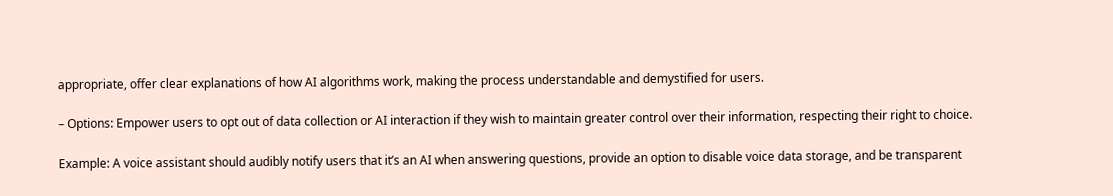appropriate, offer clear explanations of how AI algorithms work, making the process understandable and demystified for users.

– Options: Empower users to opt out of data collection or AI interaction if they wish to maintain greater control over their information, respecting their right to choice.

Example: A voice assistant should audibly notify users that it’s an AI when answering questions, provide an option to disable voice data storage, and be transparent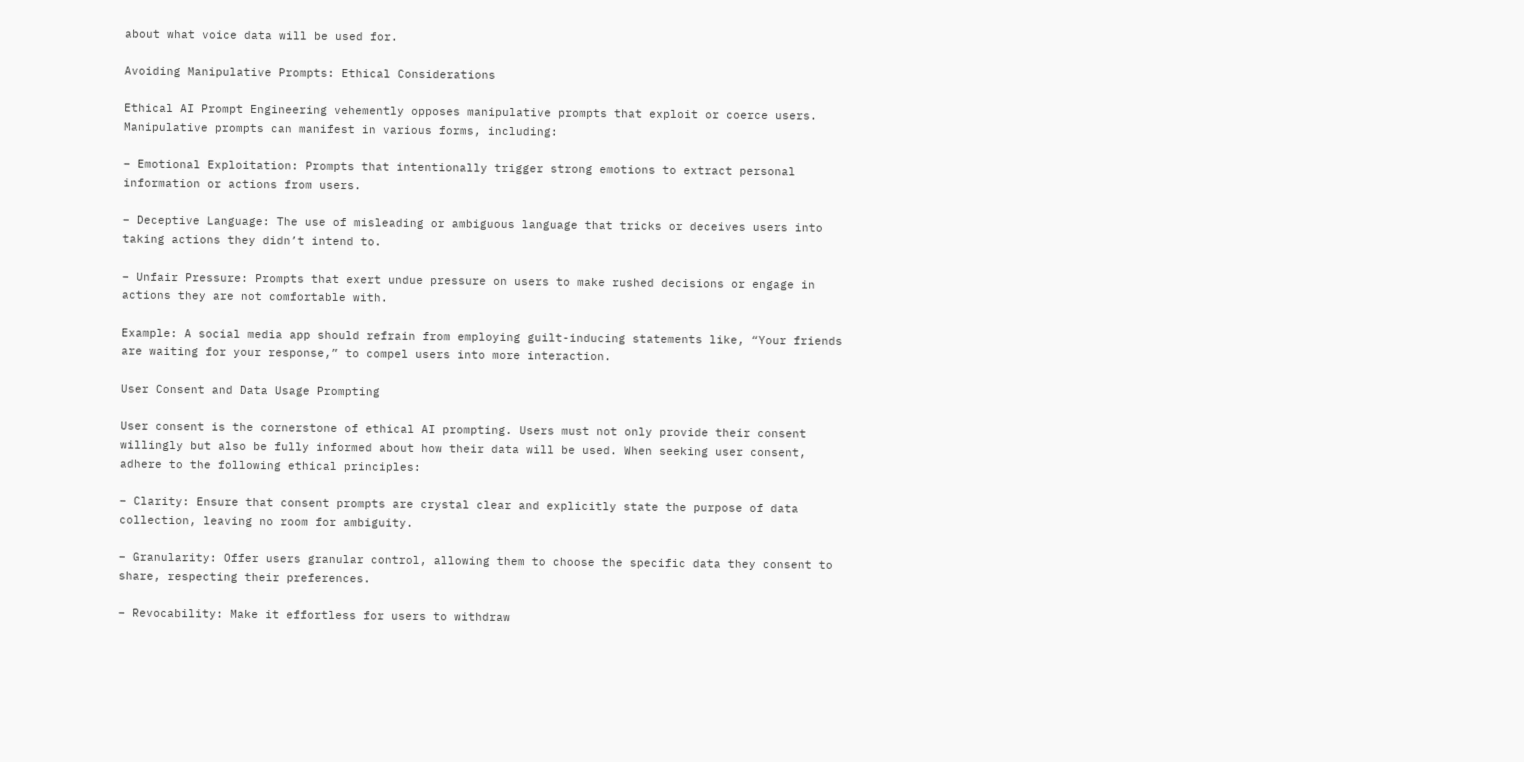about what voice data will be used for.

Avoiding Manipulative Prompts: Ethical Considerations

Ethical AI Prompt Engineering vehemently opposes manipulative prompts that exploit or coerce users. Manipulative prompts can manifest in various forms, including:

– Emotional Exploitation: Prompts that intentionally trigger strong emotions to extract personal information or actions from users.

– Deceptive Language: The use of misleading or ambiguous language that tricks or deceives users into taking actions they didn’t intend to.

– Unfair Pressure: Prompts that exert undue pressure on users to make rushed decisions or engage in actions they are not comfortable with.

Example: A social media app should refrain from employing guilt-inducing statements like, “Your friends are waiting for your response,” to compel users into more interaction.

User Consent and Data Usage Prompting

User consent is the cornerstone of ethical AI prompting. Users must not only provide their consent willingly but also be fully informed about how their data will be used. When seeking user consent, adhere to the following ethical principles:

– Clarity: Ensure that consent prompts are crystal clear and explicitly state the purpose of data collection, leaving no room for ambiguity.

– Granularity: Offer users granular control, allowing them to choose the specific data they consent to share, respecting their preferences.

– Revocability: Make it effortless for users to withdraw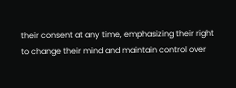their consent at any time, emphasizing their right to change their mind and maintain control over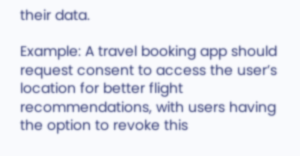their data.

Example: A travel booking app should request consent to access the user’s location for better flight recommendations, with users having the option to revoke this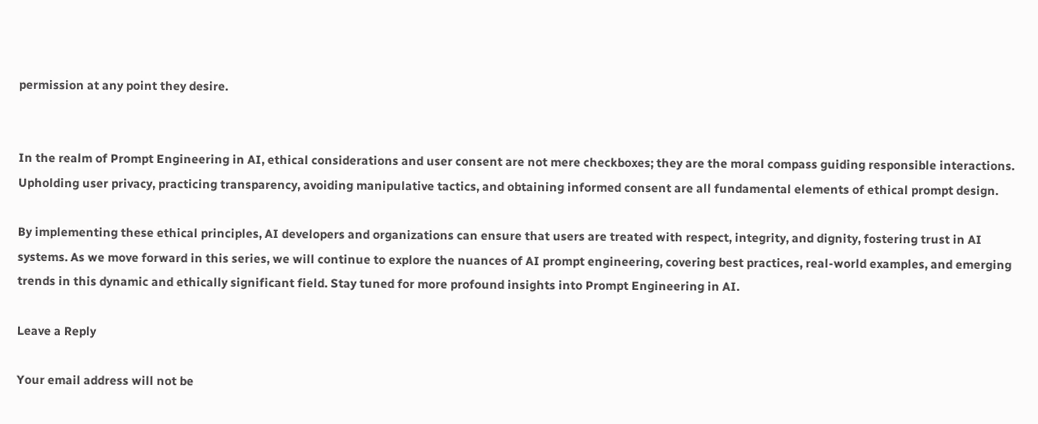permission at any point they desire.


In the realm of Prompt Engineering in AI, ethical considerations and user consent are not mere checkboxes; they are the moral compass guiding responsible interactions. Upholding user privacy, practicing transparency, avoiding manipulative tactics, and obtaining informed consent are all fundamental elements of ethical prompt design.

By implementing these ethical principles, AI developers and organizations can ensure that users are treated with respect, integrity, and dignity, fostering trust in AI systems. As we move forward in this series, we will continue to explore the nuances of AI prompt engineering, covering best practices, real-world examples, and emerging trends in this dynamic and ethically significant field. Stay tuned for more profound insights into Prompt Engineering in AI.

Leave a Reply

Your email address will not be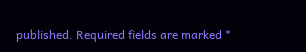published. Required fields are marked *